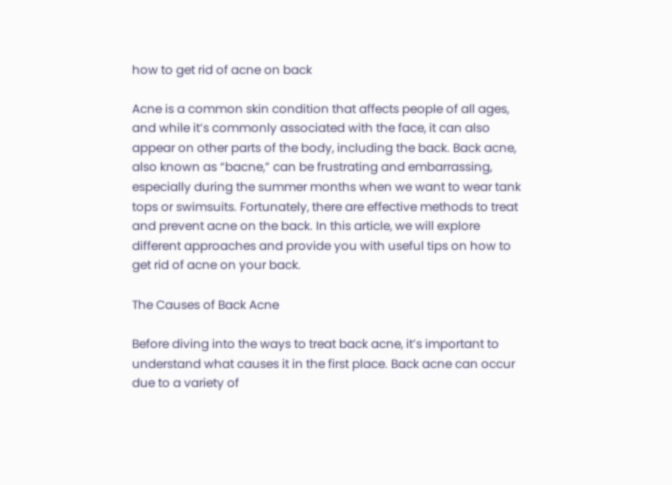how to get rid of acne on back

Acne is a common skin condition that affects people of all ages, and while it’s commonly associated with the face, it can also appear on other parts of the body, including the back. Back acne, also known as “bacne,” can be frustrating and embarrassing, especially during the summer months when we want to wear tank tops or swimsuits. Fortunately, there are effective methods to treat and prevent acne on the back. In this article, we will explore different approaches and provide you with useful tips on how to get rid of acne on your back.

The Causes of Back Acne

Before diving into the ways to treat back acne, it’s important to understand what causes it in the first place. Back acne can occur due to a variety of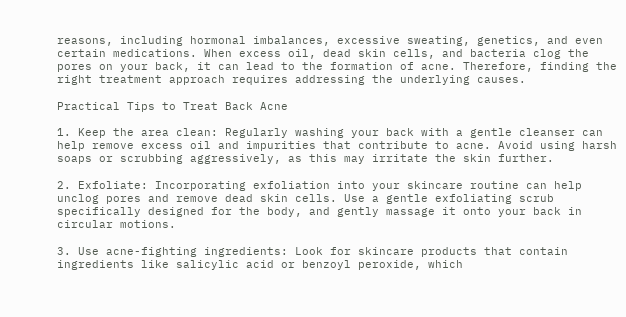reasons, including hormonal imbalances, excessive sweating, genetics, and even certain medications. When excess oil, dead skin cells, and bacteria clog the pores on your back, it can lead to the formation of acne. Therefore, finding the right treatment approach requires addressing the underlying causes.

Practical Tips to Treat Back Acne

1. Keep the area clean: Regularly washing your back with a gentle cleanser can help remove excess oil and impurities that contribute to acne. Avoid using harsh soaps or scrubbing aggressively, as this may irritate the skin further.

2. Exfoliate: Incorporating exfoliation into your skincare routine can help unclog pores and remove dead skin cells. Use a gentle exfoliating scrub specifically designed for the body, and gently massage it onto your back in circular motions.

3. Use acne-fighting ingredients: Look for skincare products that contain ingredients like salicylic acid or benzoyl peroxide, which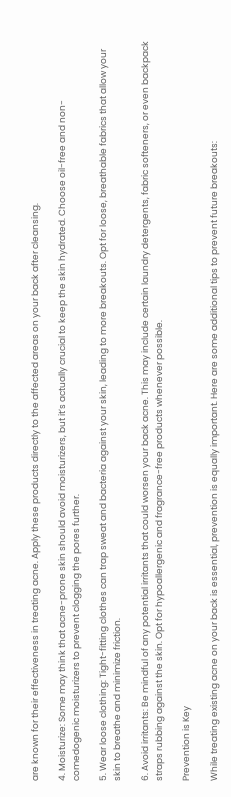are known for their effectiveness in treating acne. Apply these products directly to the affected areas on your back after cleansing.

4. Moisturize: Some may think that acne-prone skin should avoid moisturizers, but it’s actually crucial to keep the skin hydrated. Choose oil-free and non-comedogenic moisturizers to prevent clogging the pores further.

5. Wear loose clothing: Tight-fitting clothes can trap sweat and bacteria against your skin, leading to more breakouts. Opt for loose, breathable fabrics that allow your skin to breathe and minimize friction.

6. Avoid irritants: Be mindful of any potential irritants that could worsen your back acne. This may include certain laundry detergents, fabric softeners, or even backpack straps rubbing against the skin. Opt for hypoallergenic and fragrance-free products whenever possible.

Prevention is Key

While treating existing acne on your back is essential, prevention is equally important. Here are some additional tips to prevent future breakouts: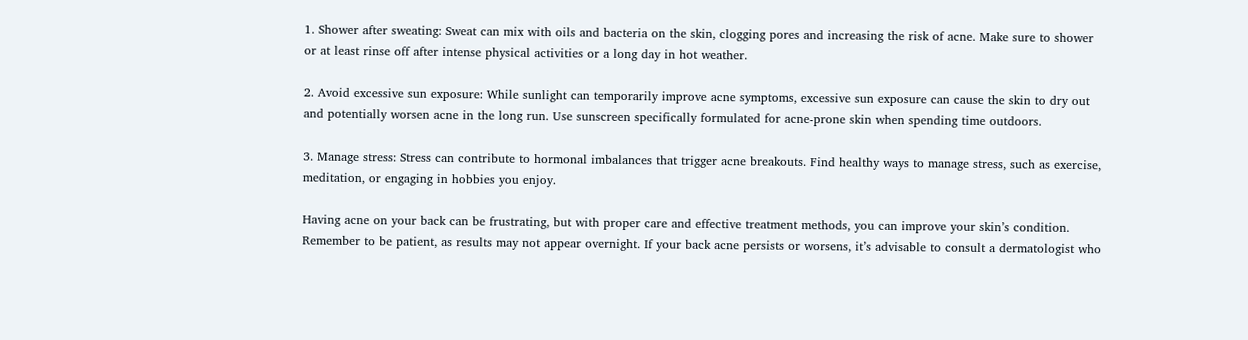1. Shower after sweating: Sweat can mix with oils and bacteria on the skin, clogging pores and increasing the risk of acne. Make sure to shower or at least rinse off after intense physical activities or a long day in hot weather.

2. Avoid excessive sun exposure: While sunlight can temporarily improve acne symptoms, excessive sun exposure can cause the skin to dry out and potentially worsen acne in the long run. Use sunscreen specifically formulated for acne-prone skin when spending time outdoors.

3. Manage stress: Stress can contribute to hormonal imbalances that trigger acne breakouts. Find healthy ways to manage stress, such as exercise, meditation, or engaging in hobbies you enjoy.

Having acne on your back can be frustrating, but with proper care and effective treatment methods, you can improve your skin’s condition. Remember to be patient, as results may not appear overnight. If your back acne persists or worsens, it’s advisable to consult a dermatologist who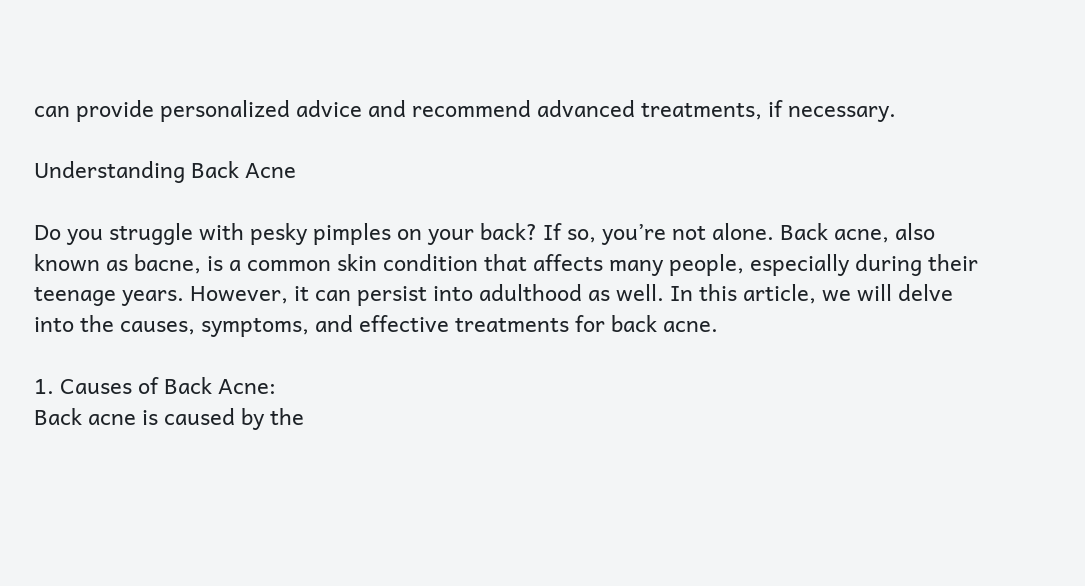can provide personalized advice and recommend advanced treatments, if necessary.

Understanding Back Acne

Do you struggle with pesky pimples on your back? If so, you’re not alone. Back acne, also known as bacne, is a common skin condition that affects many people, especially during their teenage years. However, it can persist into adulthood as well. In this article, we will delve into the causes, symptoms, and effective treatments for back acne.

1. Causes of Back Acne:
Back acne is caused by the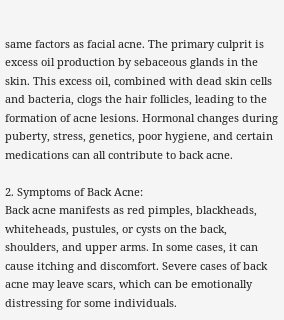same factors as facial acne. The primary culprit is excess oil production by sebaceous glands in the skin. This excess oil, combined with dead skin cells and bacteria, clogs the hair follicles, leading to the formation of acne lesions. Hormonal changes during puberty, stress, genetics, poor hygiene, and certain medications can all contribute to back acne.

2. Symptoms of Back Acne:
Back acne manifests as red pimples, blackheads, whiteheads, pustules, or cysts on the back, shoulders, and upper arms. In some cases, it can cause itching and discomfort. Severe cases of back acne may leave scars, which can be emotionally distressing for some individuals.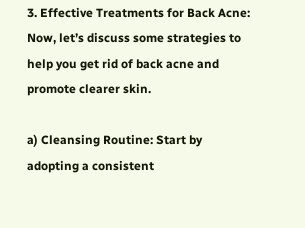3. Effective Treatments for Back Acne:
Now, let’s discuss some strategies to help you get rid of back acne and promote clearer skin.

a) Cleansing Routine: Start by adopting a consistent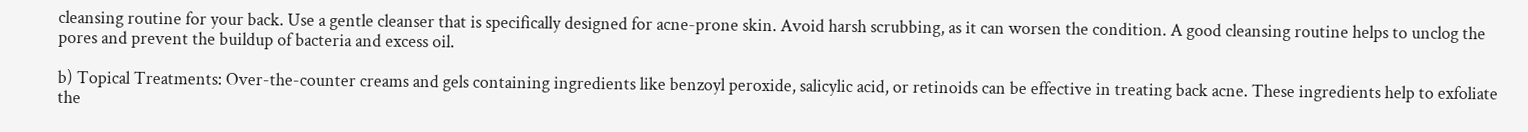cleansing routine for your back. Use a gentle cleanser that is specifically designed for acne-prone skin. Avoid harsh scrubbing, as it can worsen the condition. A good cleansing routine helps to unclog the pores and prevent the buildup of bacteria and excess oil.

b) Topical Treatments: Over-the-counter creams and gels containing ingredients like benzoyl peroxide, salicylic acid, or retinoids can be effective in treating back acne. These ingredients help to exfoliate the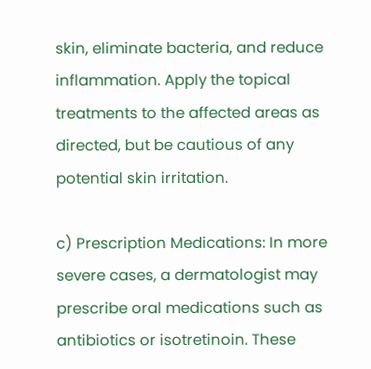skin, eliminate bacteria, and reduce inflammation. Apply the topical treatments to the affected areas as directed, but be cautious of any potential skin irritation.

c) Prescription Medications: In more severe cases, a dermatologist may prescribe oral medications such as antibiotics or isotretinoin. These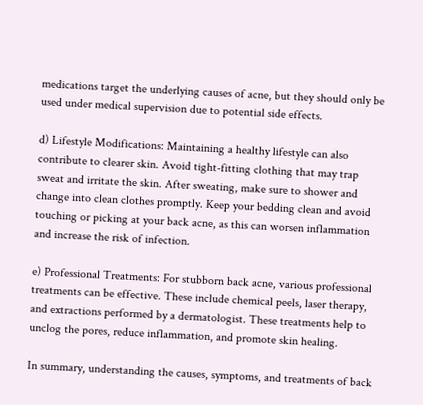medications target the underlying causes of acne, but they should only be used under medical supervision due to potential side effects.

d) Lifestyle Modifications: Maintaining a healthy lifestyle can also contribute to clearer skin. Avoid tight-fitting clothing that may trap sweat and irritate the skin. After sweating, make sure to shower and change into clean clothes promptly. Keep your bedding clean and avoid touching or picking at your back acne, as this can worsen inflammation and increase the risk of infection.

e) Professional Treatments: For stubborn back acne, various professional treatments can be effective. These include chemical peels, laser therapy, and extractions performed by a dermatologist. These treatments help to unclog the pores, reduce inflammation, and promote skin healing.

In summary, understanding the causes, symptoms, and treatments of back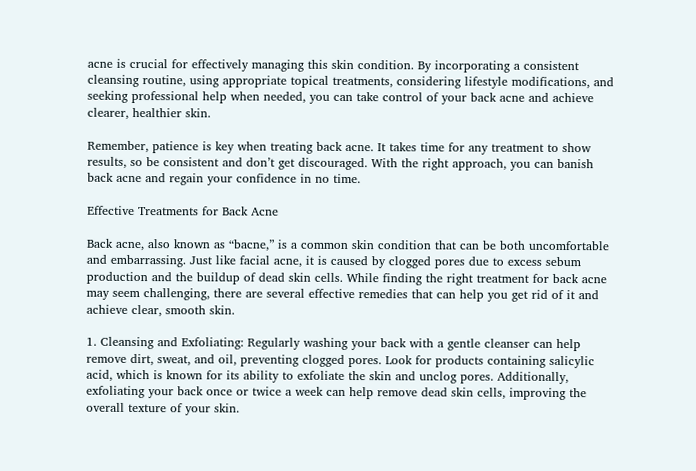acne is crucial for effectively managing this skin condition. By incorporating a consistent cleansing routine, using appropriate topical treatments, considering lifestyle modifications, and seeking professional help when needed, you can take control of your back acne and achieve clearer, healthier skin.

Remember, patience is key when treating back acne. It takes time for any treatment to show results, so be consistent and don’t get discouraged. With the right approach, you can banish back acne and regain your confidence in no time.

Effective Treatments for Back Acne

Back acne, also known as “bacne,” is a common skin condition that can be both uncomfortable and embarrassing. Just like facial acne, it is caused by clogged pores due to excess sebum production and the buildup of dead skin cells. While finding the right treatment for back acne may seem challenging, there are several effective remedies that can help you get rid of it and achieve clear, smooth skin.

1. Cleansing and Exfoliating: Regularly washing your back with a gentle cleanser can help remove dirt, sweat, and oil, preventing clogged pores. Look for products containing salicylic acid, which is known for its ability to exfoliate the skin and unclog pores. Additionally, exfoliating your back once or twice a week can help remove dead skin cells, improving the overall texture of your skin.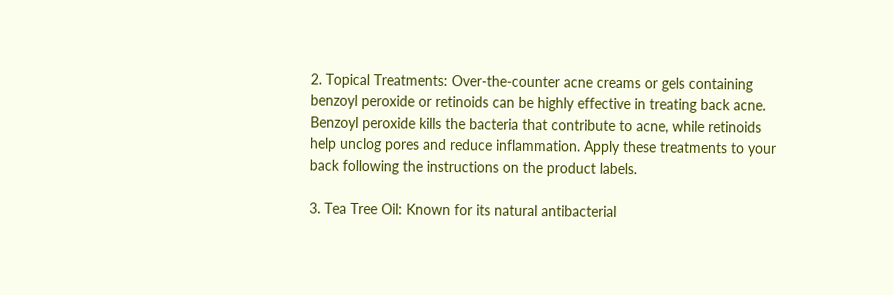2. Topical Treatments: Over-the-counter acne creams or gels containing benzoyl peroxide or retinoids can be highly effective in treating back acne. Benzoyl peroxide kills the bacteria that contribute to acne, while retinoids help unclog pores and reduce inflammation. Apply these treatments to your back following the instructions on the product labels.

3. Tea Tree Oil: Known for its natural antibacterial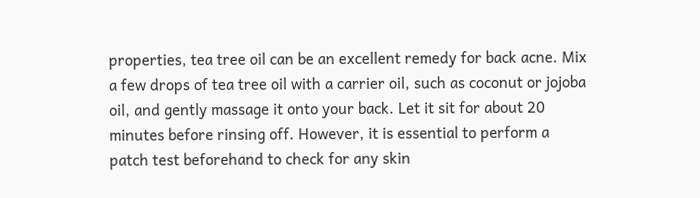properties, tea tree oil can be an excellent remedy for back acne. Mix a few drops of tea tree oil with a carrier oil, such as coconut or jojoba oil, and gently massage it onto your back. Let it sit for about 20 minutes before rinsing off. However, it is essential to perform a patch test beforehand to check for any skin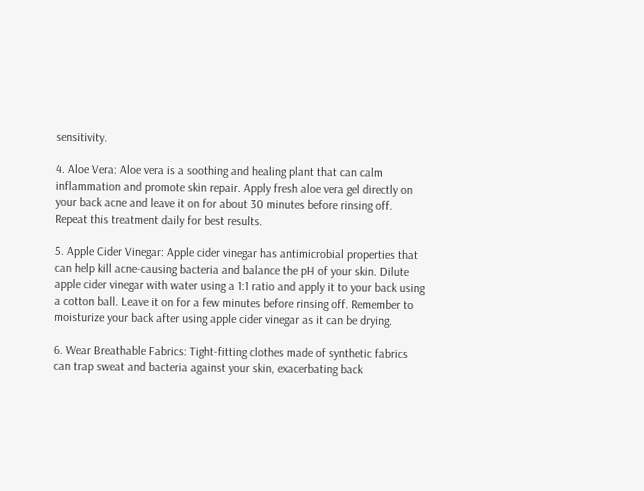sensitivity.

4. Aloe Vera: Aloe vera is a soothing and healing plant that can calm inflammation and promote skin repair. Apply fresh aloe vera gel directly on your back acne and leave it on for about 30 minutes before rinsing off. Repeat this treatment daily for best results.

5. Apple Cider Vinegar: Apple cider vinegar has antimicrobial properties that can help kill acne-causing bacteria and balance the pH of your skin. Dilute apple cider vinegar with water using a 1:1 ratio and apply it to your back using a cotton ball. Leave it on for a few minutes before rinsing off. Remember to moisturize your back after using apple cider vinegar as it can be drying.

6. Wear Breathable Fabrics: Tight-fitting clothes made of synthetic fabrics can trap sweat and bacteria against your skin, exacerbating back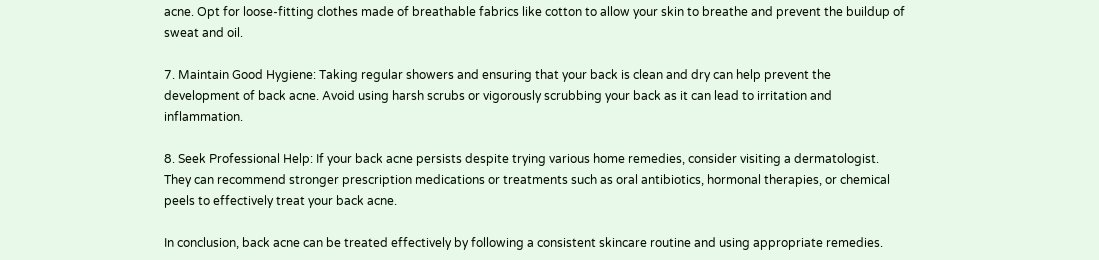acne. Opt for loose-fitting clothes made of breathable fabrics like cotton to allow your skin to breathe and prevent the buildup of sweat and oil.

7. Maintain Good Hygiene: Taking regular showers and ensuring that your back is clean and dry can help prevent the development of back acne. Avoid using harsh scrubs or vigorously scrubbing your back as it can lead to irritation and inflammation.

8. Seek Professional Help: If your back acne persists despite trying various home remedies, consider visiting a dermatologist. They can recommend stronger prescription medications or treatments such as oral antibiotics, hormonal therapies, or chemical peels to effectively treat your back acne.

In conclusion, back acne can be treated effectively by following a consistent skincare routine and using appropriate remedies.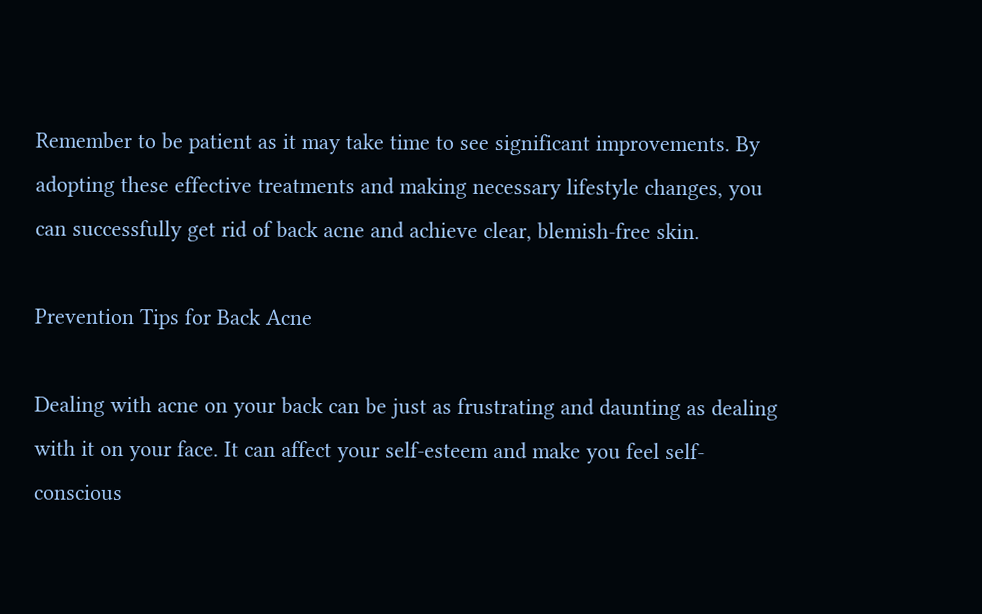Remember to be patient as it may take time to see significant improvements. By adopting these effective treatments and making necessary lifestyle changes, you can successfully get rid of back acne and achieve clear, blemish-free skin.

Prevention Tips for Back Acne

Dealing with acne on your back can be just as frustrating and daunting as dealing with it on your face. It can affect your self-esteem and make you feel self-conscious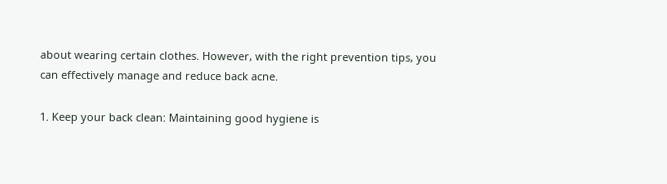about wearing certain clothes. However, with the right prevention tips, you can effectively manage and reduce back acne.

1. Keep your back clean: Maintaining good hygiene is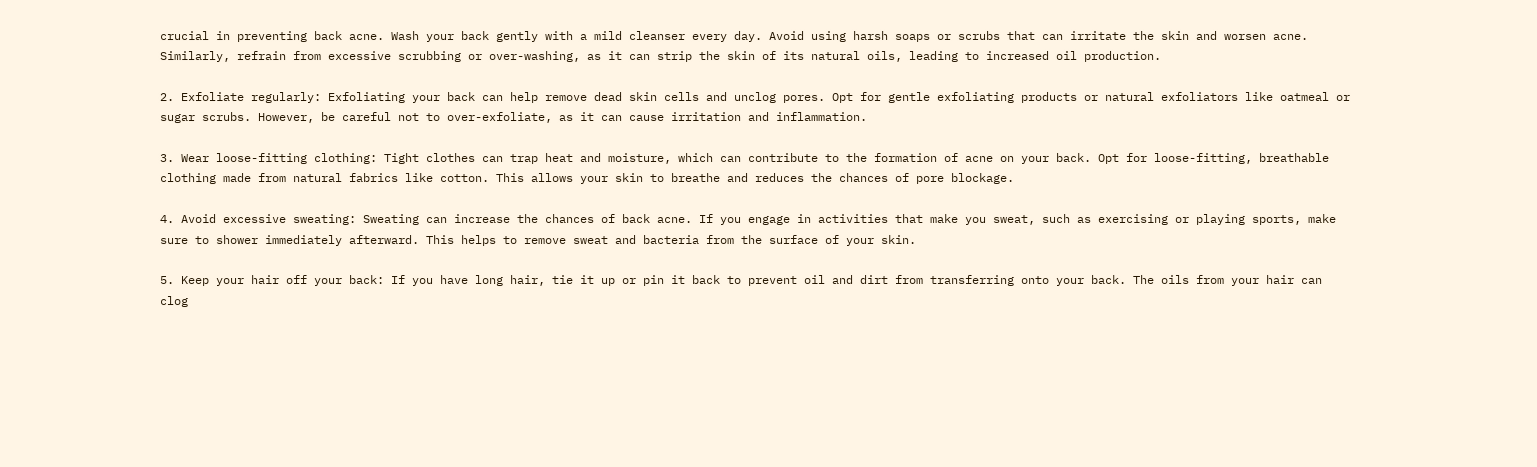crucial in preventing back acne. Wash your back gently with a mild cleanser every day. Avoid using harsh soaps or scrubs that can irritate the skin and worsen acne. Similarly, refrain from excessive scrubbing or over-washing, as it can strip the skin of its natural oils, leading to increased oil production.

2. Exfoliate regularly: Exfoliating your back can help remove dead skin cells and unclog pores. Opt for gentle exfoliating products or natural exfoliators like oatmeal or sugar scrubs. However, be careful not to over-exfoliate, as it can cause irritation and inflammation.

3. Wear loose-fitting clothing: Tight clothes can trap heat and moisture, which can contribute to the formation of acne on your back. Opt for loose-fitting, breathable clothing made from natural fabrics like cotton. This allows your skin to breathe and reduces the chances of pore blockage.

4. Avoid excessive sweating: Sweating can increase the chances of back acne. If you engage in activities that make you sweat, such as exercising or playing sports, make sure to shower immediately afterward. This helps to remove sweat and bacteria from the surface of your skin.

5. Keep your hair off your back: If you have long hair, tie it up or pin it back to prevent oil and dirt from transferring onto your back. The oils from your hair can clog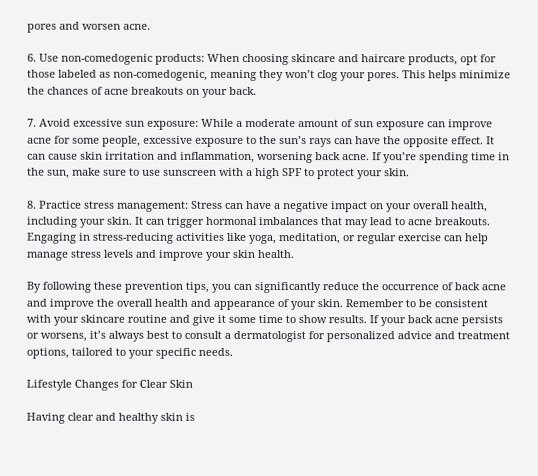pores and worsen acne.

6. Use non-comedogenic products: When choosing skincare and haircare products, opt for those labeled as non-comedogenic, meaning they won’t clog your pores. This helps minimize the chances of acne breakouts on your back.

7. Avoid excessive sun exposure: While a moderate amount of sun exposure can improve acne for some people, excessive exposure to the sun’s rays can have the opposite effect. It can cause skin irritation and inflammation, worsening back acne. If you’re spending time in the sun, make sure to use sunscreen with a high SPF to protect your skin.

8. Practice stress management: Stress can have a negative impact on your overall health, including your skin. It can trigger hormonal imbalances that may lead to acne breakouts. Engaging in stress-reducing activities like yoga, meditation, or regular exercise can help manage stress levels and improve your skin health.

By following these prevention tips, you can significantly reduce the occurrence of back acne and improve the overall health and appearance of your skin. Remember to be consistent with your skincare routine and give it some time to show results. If your back acne persists or worsens, it’s always best to consult a dermatologist for personalized advice and treatment options, tailored to your specific needs.

Lifestyle Changes for Clear Skin

Having clear and healthy skin is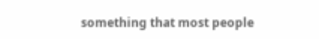something that most people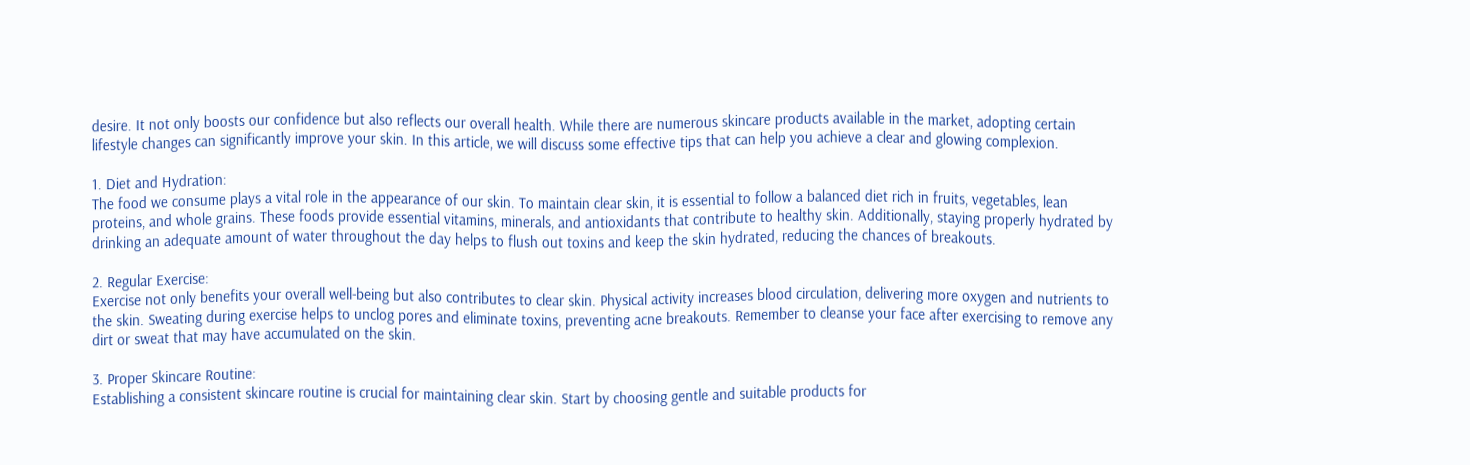desire. It not only boosts our confidence but also reflects our overall health. While there are numerous skincare products available in the market, adopting certain lifestyle changes can significantly improve your skin. In this article, we will discuss some effective tips that can help you achieve a clear and glowing complexion.

1. Diet and Hydration:
The food we consume plays a vital role in the appearance of our skin. To maintain clear skin, it is essential to follow a balanced diet rich in fruits, vegetables, lean proteins, and whole grains. These foods provide essential vitamins, minerals, and antioxidants that contribute to healthy skin. Additionally, staying properly hydrated by drinking an adequate amount of water throughout the day helps to flush out toxins and keep the skin hydrated, reducing the chances of breakouts.

2. Regular Exercise:
Exercise not only benefits your overall well-being but also contributes to clear skin. Physical activity increases blood circulation, delivering more oxygen and nutrients to the skin. Sweating during exercise helps to unclog pores and eliminate toxins, preventing acne breakouts. Remember to cleanse your face after exercising to remove any dirt or sweat that may have accumulated on the skin.

3. Proper Skincare Routine:
Establishing a consistent skincare routine is crucial for maintaining clear skin. Start by choosing gentle and suitable products for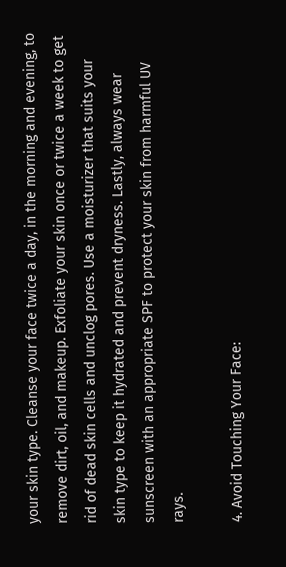your skin type. Cleanse your face twice a day, in the morning and evening, to remove dirt, oil, and makeup. Exfoliate your skin once or twice a week to get rid of dead skin cells and unclog pores. Use a moisturizer that suits your skin type to keep it hydrated and prevent dryness. Lastly, always wear sunscreen with an appropriate SPF to protect your skin from harmful UV rays.

4. Avoid Touching Your Face: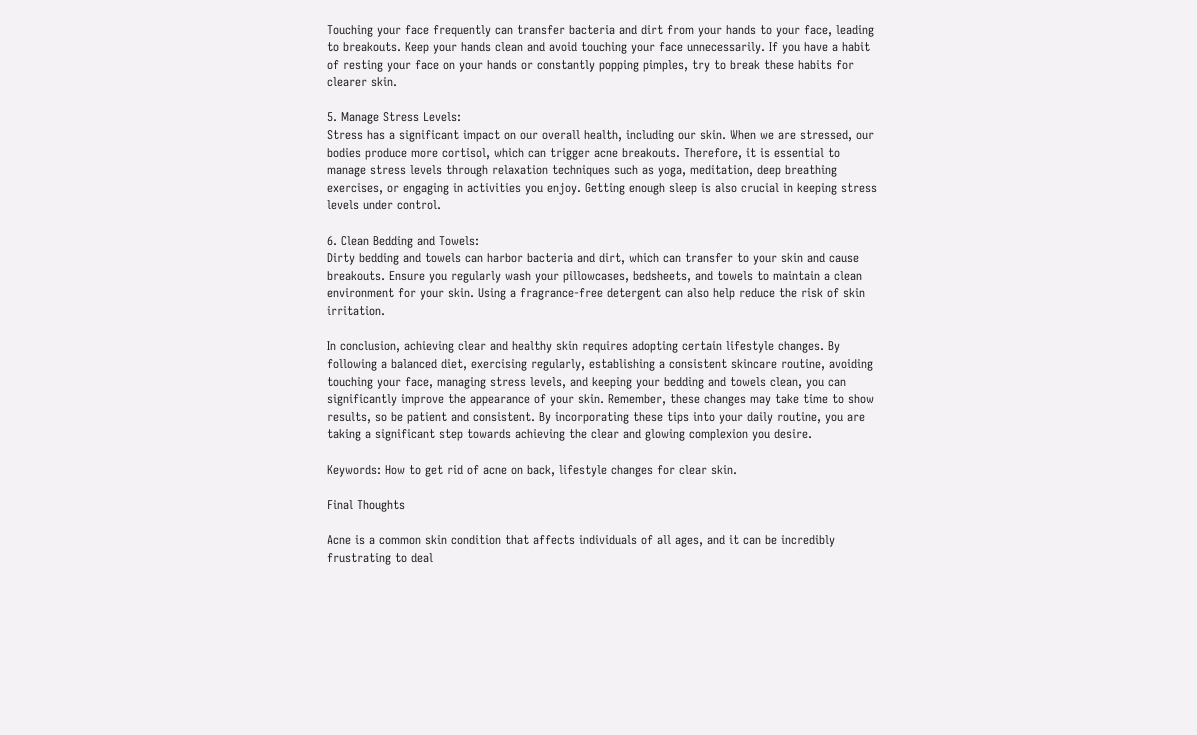Touching your face frequently can transfer bacteria and dirt from your hands to your face, leading to breakouts. Keep your hands clean and avoid touching your face unnecessarily. If you have a habit of resting your face on your hands or constantly popping pimples, try to break these habits for clearer skin.

5. Manage Stress Levels:
Stress has a significant impact on our overall health, including our skin. When we are stressed, our bodies produce more cortisol, which can trigger acne breakouts. Therefore, it is essential to manage stress levels through relaxation techniques such as yoga, meditation, deep breathing exercises, or engaging in activities you enjoy. Getting enough sleep is also crucial in keeping stress levels under control.

6. Clean Bedding and Towels:
Dirty bedding and towels can harbor bacteria and dirt, which can transfer to your skin and cause breakouts. Ensure you regularly wash your pillowcases, bedsheets, and towels to maintain a clean environment for your skin. Using a fragrance-free detergent can also help reduce the risk of skin irritation.

In conclusion, achieving clear and healthy skin requires adopting certain lifestyle changes. By following a balanced diet, exercising regularly, establishing a consistent skincare routine, avoiding touching your face, managing stress levels, and keeping your bedding and towels clean, you can significantly improve the appearance of your skin. Remember, these changes may take time to show results, so be patient and consistent. By incorporating these tips into your daily routine, you are taking a significant step towards achieving the clear and glowing complexion you desire.

Keywords: How to get rid of acne on back, lifestyle changes for clear skin.

Final Thoughts

Acne is a common skin condition that affects individuals of all ages, and it can be incredibly frustrating to deal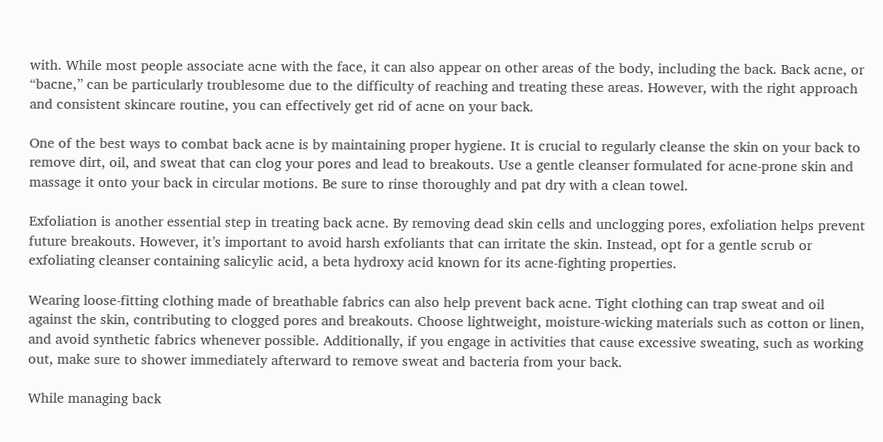with. While most people associate acne with the face, it can also appear on other areas of the body, including the back. Back acne, or “bacne,” can be particularly troublesome due to the difficulty of reaching and treating these areas. However, with the right approach and consistent skincare routine, you can effectively get rid of acne on your back.

One of the best ways to combat back acne is by maintaining proper hygiene. It is crucial to regularly cleanse the skin on your back to remove dirt, oil, and sweat that can clog your pores and lead to breakouts. Use a gentle cleanser formulated for acne-prone skin and massage it onto your back in circular motions. Be sure to rinse thoroughly and pat dry with a clean towel.

Exfoliation is another essential step in treating back acne. By removing dead skin cells and unclogging pores, exfoliation helps prevent future breakouts. However, it’s important to avoid harsh exfoliants that can irritate the skin. Instead, opt for a gentle scrub or exfoliating cleanser containing salicylic acid, a beta hydroxy acid known for its acne-fighting properties.

Wearing loose-fitting clothing made of breathable fabrics can also help prevent back acne. Tight clothing can trap sweat and oil against the skin, contributing to clogged pores and breakouts. Choose lightweight, moisture-wicking materials such as cotton or linen, and avoid synthetic fabrics whenever possible. Additionally, if you engage in activities that cause excessive sweating, such as working out, make sure to shower immediately afterward to remove sweat and bacteria from your back.

While managing back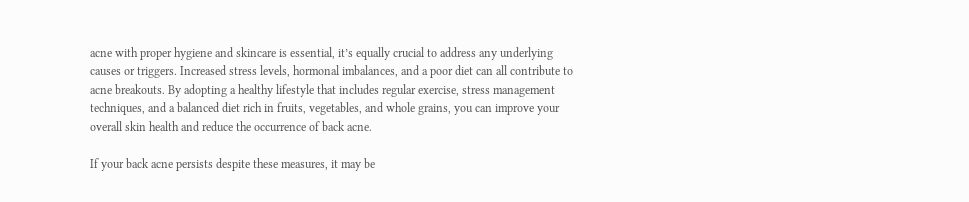acne with proper hygiene and skincare is essential, it’s equally crucial to address any underlying causes or triggers. Increased stress levels, hormonal imbalances, and a poor diet can all contribute to acne breakouts. By adopting a healthy lifestyle that includes regular exercise, stress management techniques, and a balanced diet rich in fruits, vegetables, and whole grains, you can improve your overall skin health and reduce the occurrence of back acne.

If your back acne persists despite these measures, it may be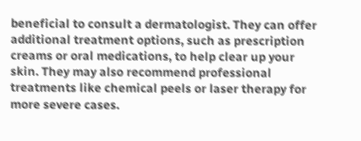beneficial to consult a dermatologist. They can offer additional treatment options, such as prescription creams or oral medications, to help clear up your skin. They may also recommend professional treatments like chemical peels or laser therapy for more severe cases.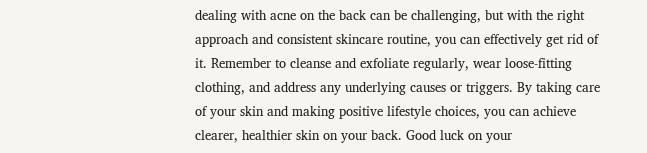dealing with acne on the back can be challenging, but with the right approach and consistent skincare routine, you can effectively get rid of it. Remember to cleanse and exfoliate regularly, wear loose-fitting clothing, and address any underlying causes or triggers. By taking care of your skin and making positive lifestyle choices, you can achieve clearer, healthier skin on your back. Good luck on your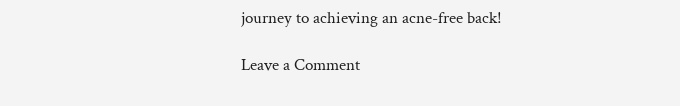journey to achieving an acne-free back!

Leave a Comment